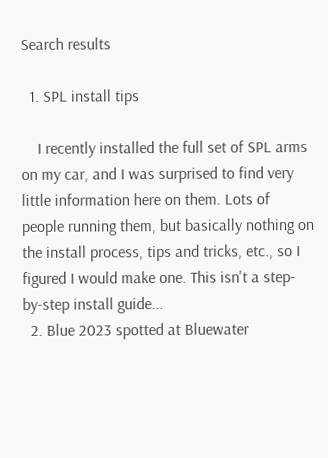Search results

  1. SPL install tips

    I recently installed the full set of SPL arms on my car, and I was surprised to find very little information here on them. Lots of people running them, but basically nothing on the install process, tips and tricks, etc., so I figured I would make one. This isn't a step-by-step install guide...
  2. Blue 2023 spotted at Bluewater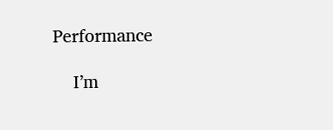Performance

    I’m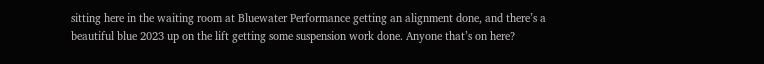sitting here in the waiting room at Bluewater Performance getting an alignment done, and there’s a beautiful blue 2023 up on the lift getting some suspension work done. Anyone that’s on here?